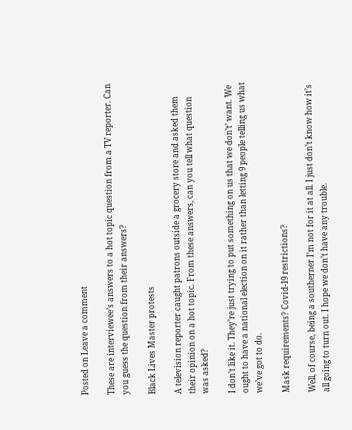Posted on Leave a comment

These are interviewee’s answers to a hot topic question from a TV reporter. Can you guess the question from their answers?

Black Lives Master protests

A television reporter caught patrons outside a grocery store and asked them their opinion on a hot topic. From these answers, can you tell what question was asked?

I don’t like it. They’re just trying to put something on us that we don’t’ want. We ought to have a national election on it rather than letting 9 people telling us what we’ve got to do.

Mask requirements? Covid-19 restrictions?

Well, of course, being a southerner I’m not for it at all. I just don’t know how it’s all going to turn out. I hope we don’t have any trouble.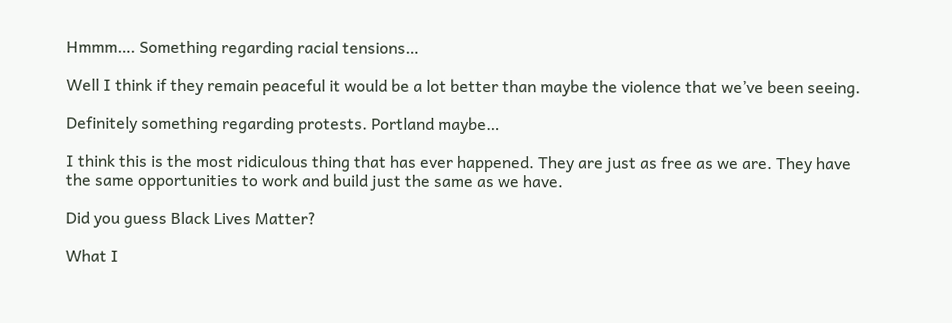Hmmm…. Something regarding racial tensions…

Well I think if they remain peaceful it would be a lot better than maybe the violence that we’ve been seeing.

Definitely something regarding protests. Portland maybe…

I think this is the most ridiculous thing that has ever happened. They are just as free as we are. They have the same opportunities to work and build just the same as we have.

Did you guess Black Lives Matter?

What I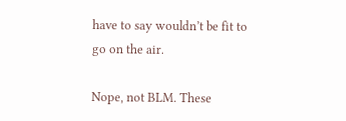have to say wouldn’t be fit to go on the air.

Nope, not BLM. These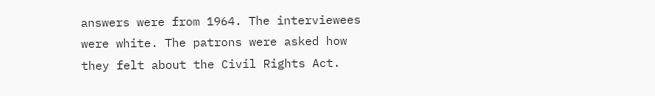answers were from 1964. The interviewees were white. The patrons were asked how they felt about the Civil Rights Act.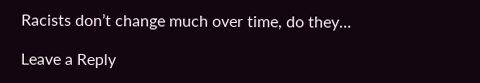Racists don’t change much over time, do they…

Leave a Reply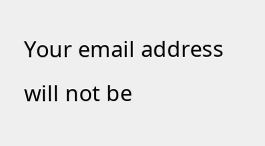Your email address will not be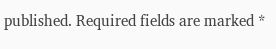published. Required fields are marked *